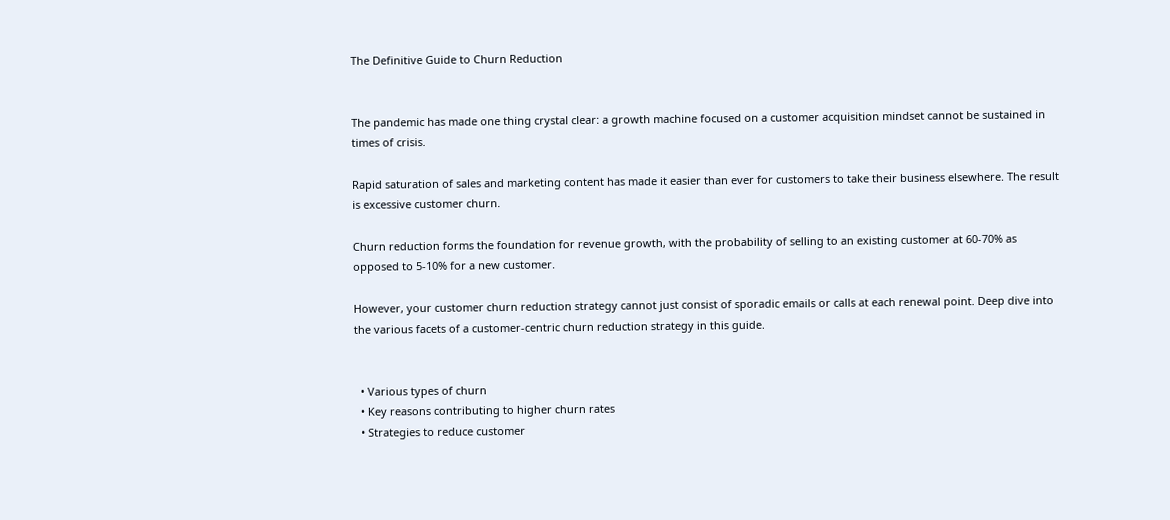The Definitive Guide to Churn Reduction


The pandemic has made one thing crystal clear: a growth machine focused on a customer acquisition mindset cannot be sustained in times of crisis.

Rapid saturation of sales and marketing content has made it easier than ever for customers to take their business elsewhere. The result is excessive customer churn.

Churn reduction forms the foundation for revenue growth, with the probability of selling to an existing customer at 60-70% as opposed to 5-10% for a new customer.

However, your customer churn reduction strategy cannot just consist of sporadic emails or calls at each renewal point. Deep dive into the various facets of a customer-centric churn reduction strategy in this guide.


  • Various types of churn
  • Key reasons contributing to higher churn rates
  • Strategies to reduce customer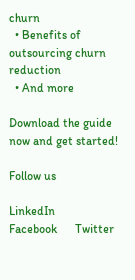churn
  • Benefits of outsourcing churn reduction
  • And more

Download the guide now and get started!

Follow us

LinkedIn      Facebook      Twitter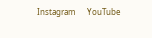Instagram      YouTube